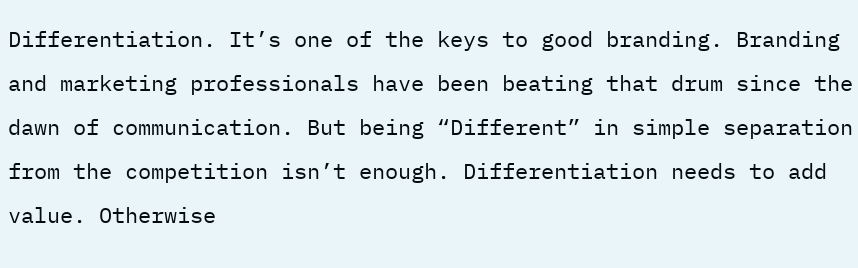Differentiation. It’s one of the keys to good branding. Branding and marketing professionals have been beating that drum since the dawn of communication. But being “Different” in simple separation from the competition isn’t enough. Differentiation needs to add value. Otherwise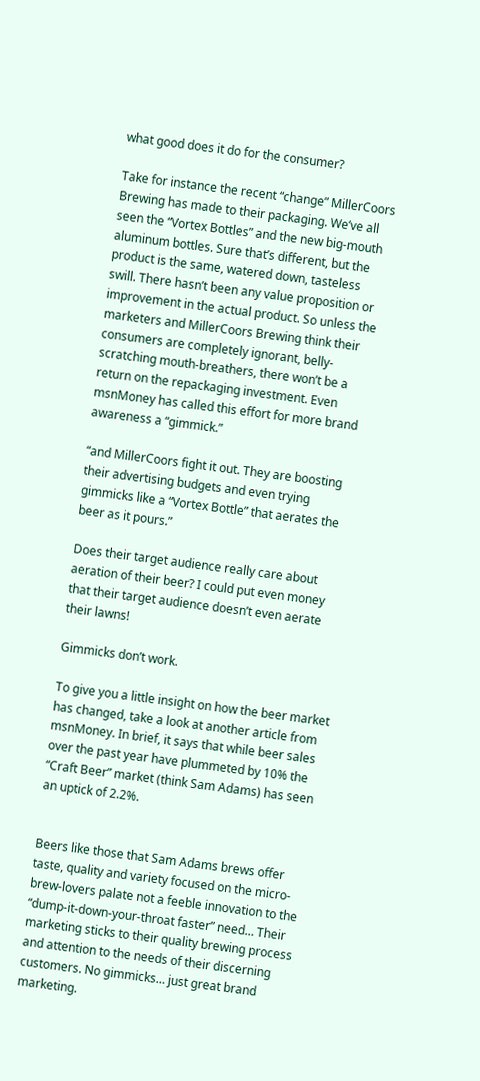what good does it do for the consumer?

Take for instance the recent “change” MillerCoors Brewing has made to their packaging. We’ve all seen the “Vortex Bottles” and the new big-mouth aluminum bottles. Sure that’s different, but the product is the same, watered down, tasteless swill. There hasn’t been any value proposition or improvement in the actual product. So unless the marketers and MillerCoors Brewing think their consumers are completely ignorant, belly-scratching mouth-breathers, there won’t be a return on the repackaging investment. Even msnMoney has called this effort for more brand awareness a “gimmick.”

“and MillerCoors fight it out. They are boosting their advertising budgets and even trying gimmicks like a “Vortex Bottle” that aerates the beer as it pours.”

Does their target audience really care about aeration of their beer? I could put even money that their target audience doesn’t even aerate their lawns!

Gimmicks don’t work.

To give you a little insight on how the beer market has changed, take a look at another article from msnMoney. In brief, it says that while beer sales over the past year have plummeted by 10% the “Craft Beer” market (think Sam Adams) has seen an uptick of 2.2%.


Beers like those that Sam Adams brews offer taste, quality and variety focused on the micro-brew-lovers palate not a feeble innovation to the “dump-it-down-your-throat faster” need… Their marketing sticks to their quality brewing process and attention to the needs of their discerning customers. No gimmicks… just great brand marketing.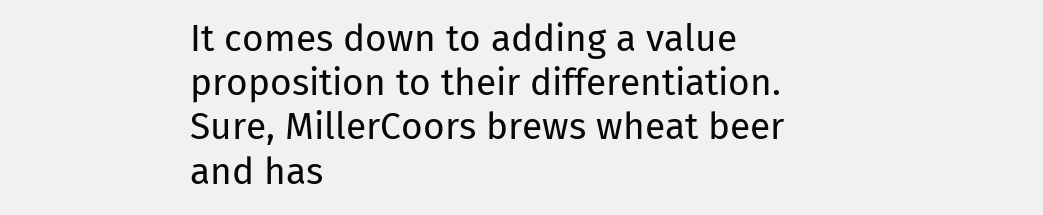It comes down to adding a value proposition to their differentiation. Sure, MillerCoors brews wheat beer and has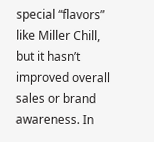special “flavors” like Miller Chill, but it hasn’t improved overall sales or brand awareness. In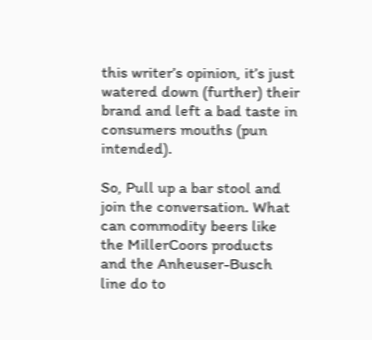this writer’s opinion, it’s just watered down (further) their brand and left a bad taste in consumers mouths (pun intended).

So, Pull up a bar stool and join the conversation. What can commodity beers like the MillerCoors products and the Anheuser-Busch line do to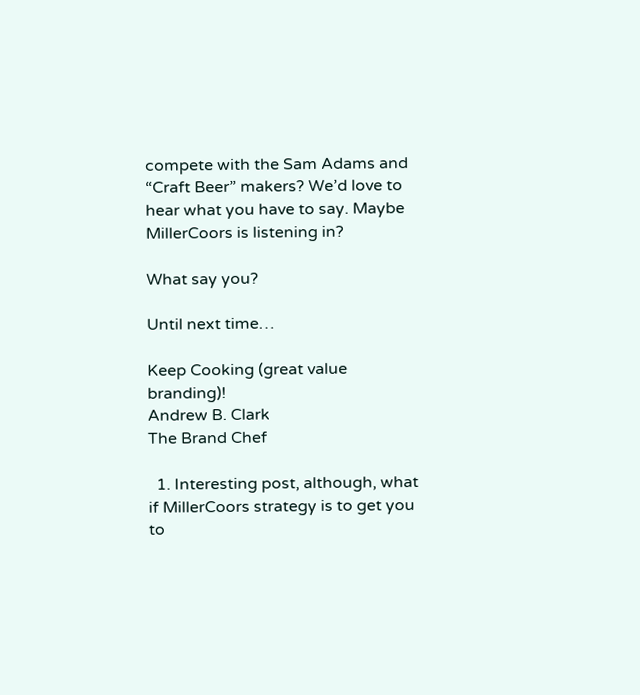compete with the Sam Adams and “Craft Beer” makers? We’d love to hear what you have to say. Maybe MillerCoors is listening in?

What say you?

Until next time…

Keep Cooking (great value branding)!
Andrew B. Clark
The Brand Chef

  1. Interesting post, although, what if MillerCoors strategy is to get you to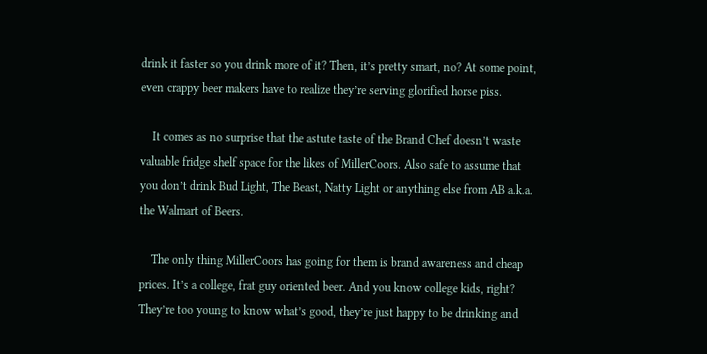drink it faster so you drink more of it? Then, it’s pretty smart, no? At some point, even crappy beer makers have to realize they’re serving glorified horse piss.

    It comes as no surprise that the astute taste of the Brand Chef doesn’t waste valuable fridge shelf space for the likes of MillerCoors. Also safe to assume that you don’t drink Bud Light, The Beast, Natty Light or anything else from AB a.k.a. the Walmart of Beers.

    The only thing MillerCoors has going for them is brand awareness and cheap prices. It’s a college, frat guy oriented beer. And you know college kids, right? They’re too young to know what’s good, they’re just happy to be drinking and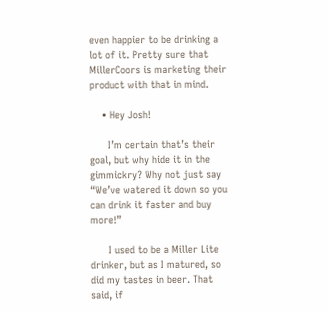even happier to be drinking a lot of it. Pretty sure that MillerCoors is marketing their product with that in mind.

    • Hey Josh!

      I’m certain that’s their goal, but why hide it in the gimmickry? Why not just say “We’ve watered it down so you can drink it faster and buy more!”

      I used to be a Miller Lite drinker, but as I matured, so did my tastes in beer. That said, if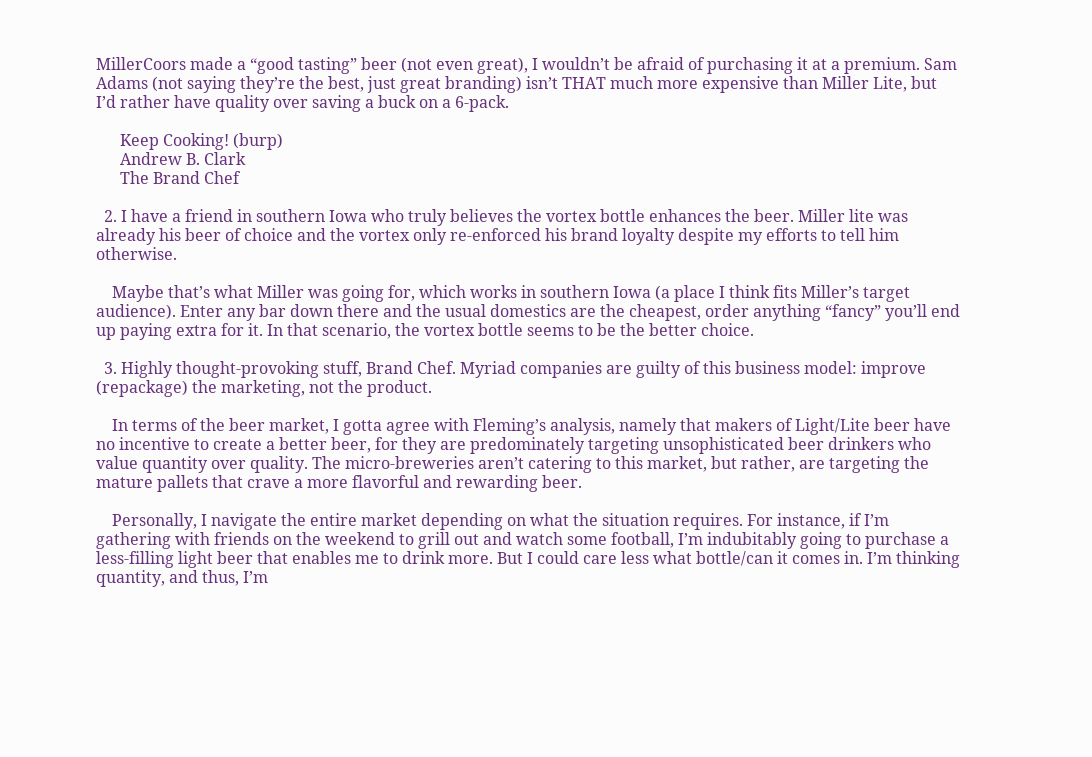MillerCoors made a “good tasting” beer (not even great), I wouldn’t be afraid of purchasing it at a premium. Sam Adams (not saying they’re the best, just great branding) isn’t THAT much more expensive than Miller Lite, but I’d rather have quality over saving a buck on a 6-pack.

      Keep Cooking! (burp)
      Andrew B. Clark
      The Brand Chef

  2. I have a friend in southern Iowa who truly believes the vortex bottle enhances the beer. Miller lite was already his beer of choice and the vortex only re-enforced his brand loyalty despite my efforts to tell him otherwise.

    Maybe that’s what Miller was going for, which works in southern Iowa (a place I think fits Miller’s target audience). Enter any bar down there and the usual domestics are the cheapest, order anything “fancy” you’ll end up paying extra for it. In that scenario, the vortex bottle seems to be the better choice.

  3. Highly thought-provoking stuff, Brand Chef. Myriad companies are guilty of this business model: improve (repackage) the marketing, not the product.

    In terms of the beer market, I gotta agree with Fleming’s analysis, namely that makers of Light/Lite beer have no incentive to create a better beer, for they are predominately targeting unsophisticated beer drinkers who value quantity over quality. The micro-breweries aren’t catering to this market, but rather, are targeting the mature pallets that crave a more flavorful and rewarding beer.

    Personally, I navigate the entire market depending on what the situation requires. For instance, if I’m gathering with friends on the weekend to grill out and watch some football, I’m indubitably going to purchase a less-filling light beer that enables me to drink more. But I could care less what bottle/can it comes in. I’m thinking quantity, and thus, I’m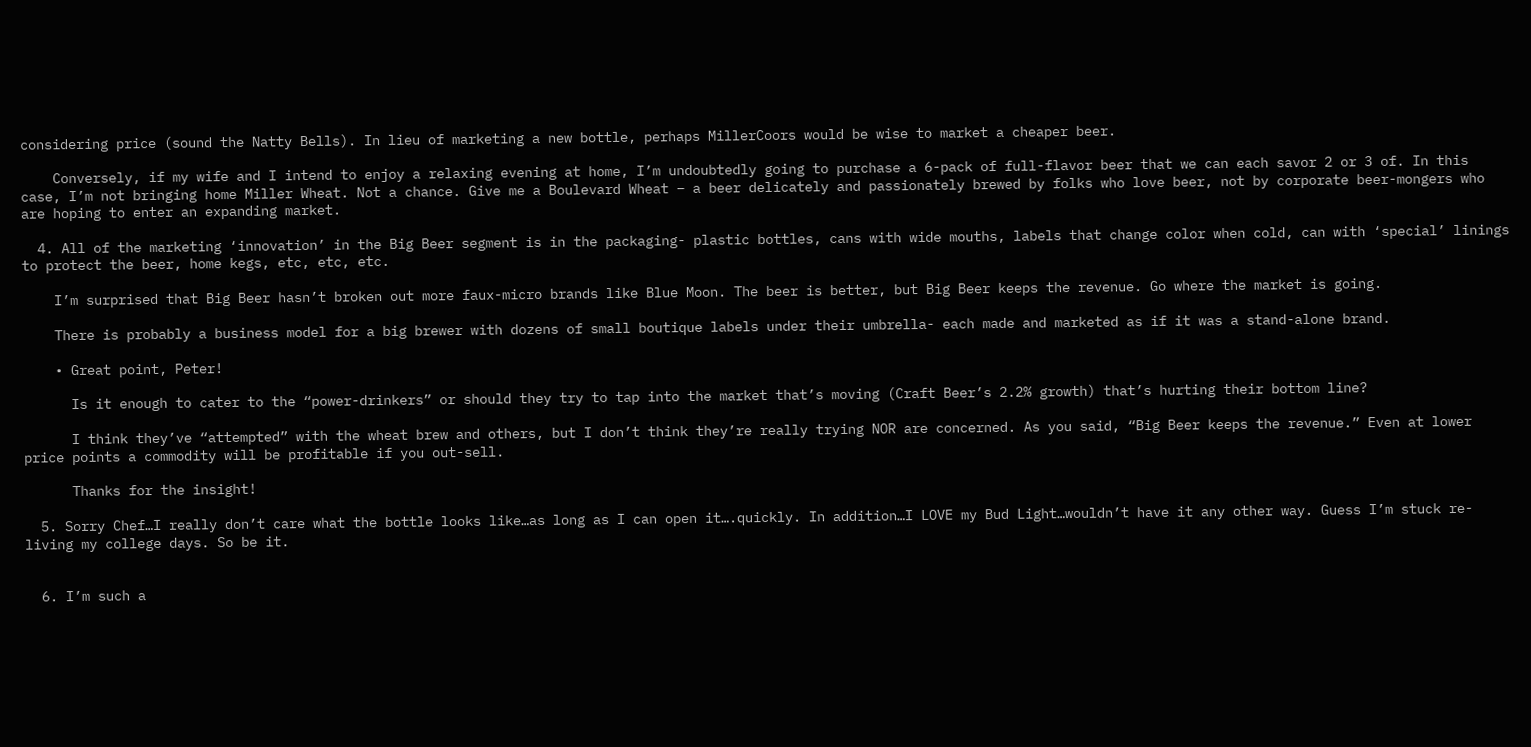considering price (sound the Natty Bells). In lieu of marketing a new bottle, perhaps MillerCoors would be wise to market a cheaper beer.

    Conversely, if my wife and I intend to enjoy a relaxing evening at home, I’m undoubtedly going to purchase a 6-pack of full-flavor beer that we can each savor 2 or 3 of. In this case, I’m not bringing home Miller Wheat. Not a chance. Give me a Boulevard Wheat – a beer delicately and passionately brewed by folks who love beer, not by corporate beer-mongers who are hoping to enter an expanding market.

  4. All of the marketing ‘innovation’ in the Big Beer segment is in the packaging- plastic bottles, cans with wide mouths, labels that change color when cold, can with ‘special’ linings to protect the beer, home kegs, etc, etc, etc.

    I’m surprised that Big Beer hasn’t broken out more faux-micro brands like Blue Moon. The beer is better, but Big Beer keeps the revenue. Go where the market is going.

    There is probably a business model for a big brewer with dozens of small boutique labels under their umbrella- each made and marketed as if it was a stand-alone brand.

    • Great point, Peter!

      Is it enough to cater to the “power-drinkers” or should they try to tap into the market that’s moving (Craft Beer’s 2.2% growth) that’s hurting their bottom line?

      I think they’ve “attempted” with the wheat brew and others, but I don’t think they’re really trying NOR are concerned. As you said, “Big Beer keeps the revenue.” Even at lower price points a commodity will be profitable if you out-sell.

      Thanks for the insight!

  5. Sorry Chef…I really don’t care what the bottle looks like…as long as I can open it….quickly. In addition…I LOVE my Bud Light…wouldn’t have it any other way. Guess I’m stuck re-living my college days. So be it.


  6. I’m such a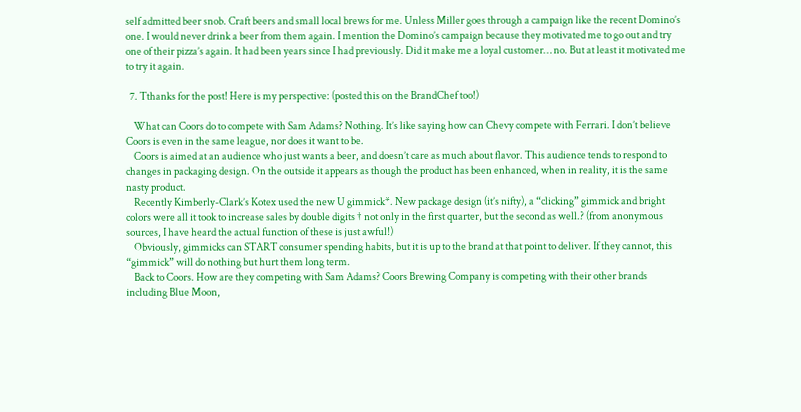self admitted beer snob. Craft beers and small local brews for me. Unless Miller goes through a campaign like the recent Domino’s one. I would never drink a beer from them again. I mention the Domino’s campaign because they motivated me to go out and try one of their pizza’s again. It had been years since I had previously. Did it make me a loyal customer… no. But at least it motivated me to try it again.

  7. Tthanks for the post! Here is my perspective: (posted this on the BrandChef too!)

    What can Coors do to compete with Sam Adams? Nothing. It’s like saying how can Chevy compete with Ferrari. I don’t believe Coors is even in the same league, nor does it want to be.
    Coors is aimed at an audience who just wants a beer, and doesn’t care as much about flavor. This audience tends to respond to changes in packaging design. On the outside it appears as though the product has been enhanced, when in reality, it is the same nasty product.
    Recently Kimberly-Clark’s Kotex used the new U gimmick*. New package design (it’s nifty), a “clicking” gimmick and bright colors were all it took to increase sales by double digits † not only in the first quarter, but the second as well.? (from anonymous sources, I have heard the actual function of these is just awful!)
    Obviously, gimmicks can START consumer spending habits, but it is up to the brand at that point to deliver. If they cannot, this “gimmick” will do nothing but hurt them long term.
    Back to Coors. How are they competing with Sam Adams? Coors Brewing Company is competing with their other brands including Blue Moon,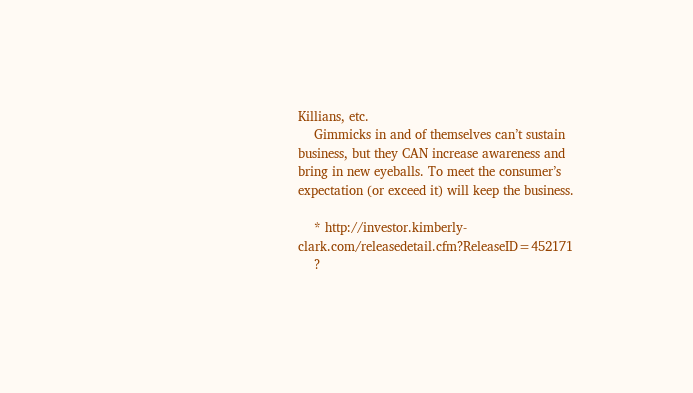Killians, etc.
    Gimmicks in and of themselves can’t sustain business, but they CAN increase awareness and bring in new eyeballs. To meet the consumer’s expectation (or exceed it) will keep the business.

    * http://investor.kimberly-clark.com/releasedetail.cfm?ReleaseID=452171
    ?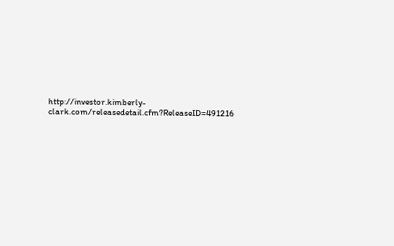http://investor.kimberly-clark.com/releasedetail.cfm?ReleaseID=491216